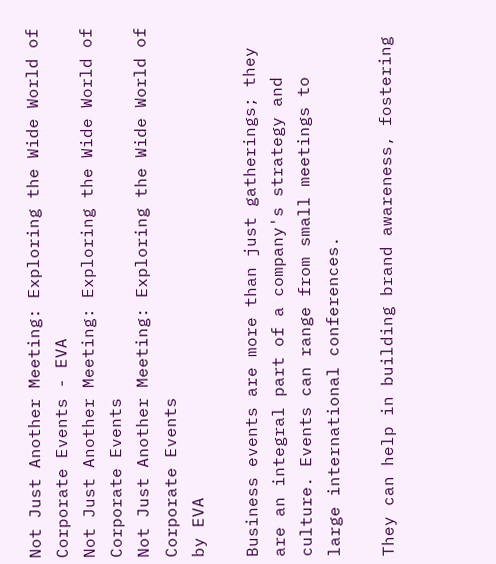Not Just Another Meeting: Exploring the Wide World of Corporate Events - EVA
Not Just Another Meeting: Exploring the Wide World of Corporate Events
Not Just Another Meeting: Exploring the Wide World of Corporate Events
by EVA

Business events are more than just gatherings; they are an integral part of a company's strategy and culture. Events can range from small meetings to large international conferences.

They can help in building brand awareness, fostering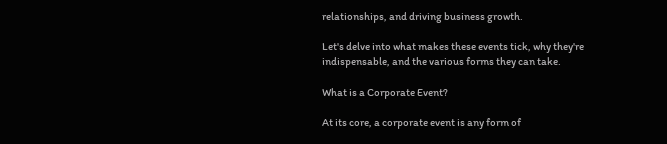relationships, and driving business growth.

Let's delve into what makes these events tick, why they're indispensable, and the various forms they can take.

What is a Corporate Event?

At its core, a corporate event is any form of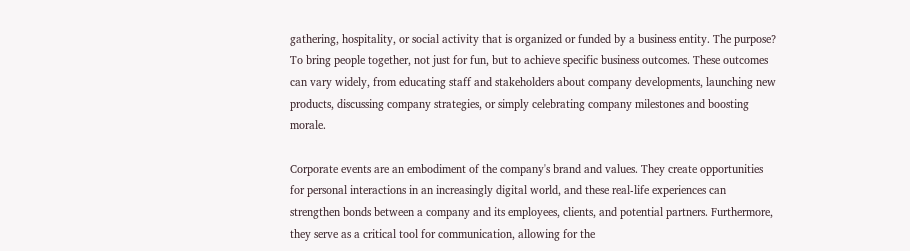gathering, hospitality, or social activity that is organized or funded by a business entity. The purpose? To bring people together, not just for fun, but to achieve specific business outcomes. These outcomes can vary widely, from educating staff and stakeholders about company developments, launching new products, discussing company strategies, or simply celebrating company milestones and boosting morale.

Corporate events are an embodiment of the company's brand and values. They create opportunities for personal interactions in an increasingly digital world, and these real-life experiences can strengthen bonds between a company and its employees, clients, and potential partners. Furthermore, they serve as a critical tool for communication, allowing for the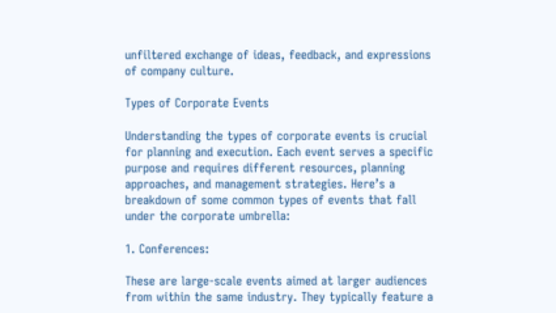unfiltered exchange of ideas, feedback, and expressions of company culture.

Types of Corporate Events

Understanding the types of corporate events is crucial for planning and execution. Each event serves a specific purpose and requires different resources, planning approaches, and management strategies. Here’s a breakdown of some common types of events that fall under the corporate umbrella:

1. Conferences:

These are large-scale events aimed at larger audiences from within the same industry. They typically feature a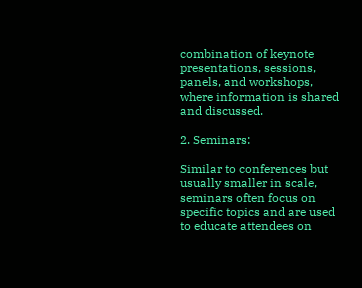combination of keynote presentations, sessions, panels, and workshops, where information is shared and discussed.

2. Seminars:

Similar to conferences but usually smaller in scale, seminars often focus on specific topics and are used to educate attendees on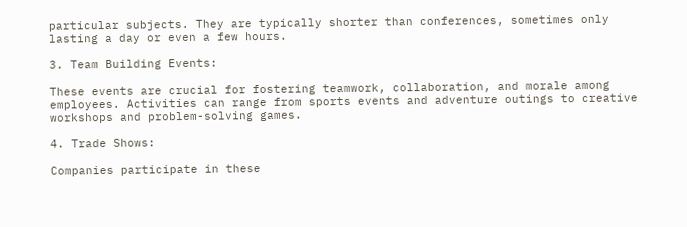particular subjects. They are typically shorter than conferences, sometimes only lasting a day or even a few hours.

3. Team Building Events:

These events are crucial for fostering teamwork, collaboration, and morale among employees. Activities can range from sports events and adventure outings to creative workshops and problem-solving games.

4. Trade Shows:

Companies participate in these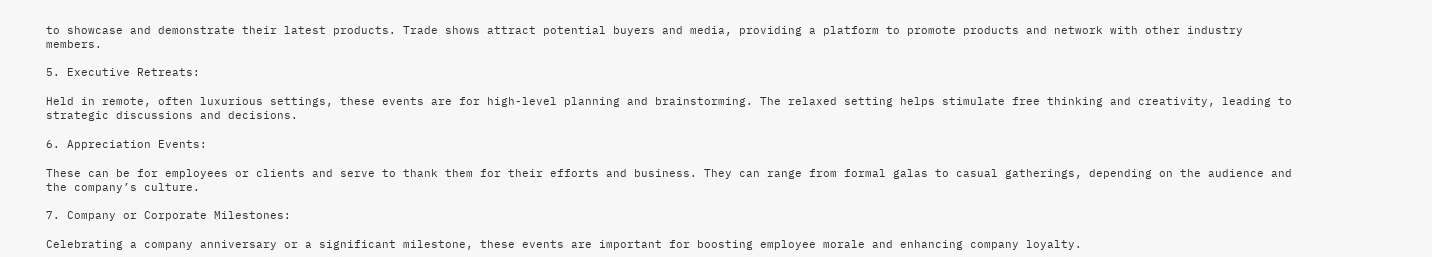to showcase and demonstrate their latest products. Trade shows attract potential buyers and media, providing a platform to promote products and network with other industry members.

5. Executive Retreats:

Held in remote, often luxurious settings, these events are for high-level planning and brainstorming. The relaxed setting helps stimulate free thinking and creativity, leading to strategic discussions and decisions.

6. Appreciation Events:

These can be for employees or clients and serve to thank them for their efforts and business. They can range from formal galas to casual gatherings, depending on the audience and the company’s culture.

7. Company or Corporate Milestones:

Celebrating a company anniversary or a significant milestone, these events are important for boosting employee morale and enhancing company loyalty.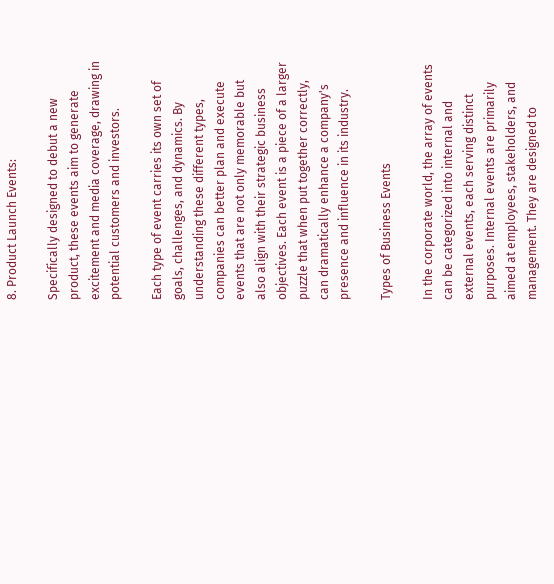8. Product Launch Events:

Specifically designed to debut a new product, these events aim to generate excitement and media coverage, drawing in potential customers and investors.

Each type of event carries its own set of goals, challenges, and dynamics. By understanding these different types, companies can better plan and execute events that are not only memorable but also align with their strategic business objectives. Each event is a piece of a larger puzzle that when put together correctly, can dramatically enhance a company's presence and influence in its industry.

Types of Business Events

In the corporate world, the array of events can be categorized into internal and external events, each serving distinct purposes. Internal events are primarily aimed at employees, stakeholders, and management. They are designed to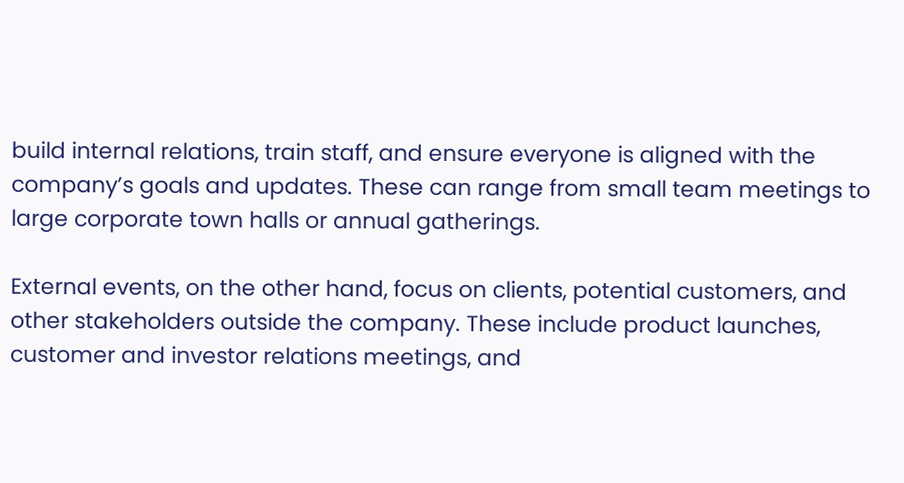build internal relations, train staff, and ensure everyone is aligned with the company’s goals and updates. These can range from small team meetings to large corporate town halls or annual gatherings.

External events, on the other hand, focus on clients, potential customers, and other stakeholders outside the company. These include product launches, customer and investor relations meetings, and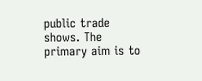public trade shows. The primary aim is to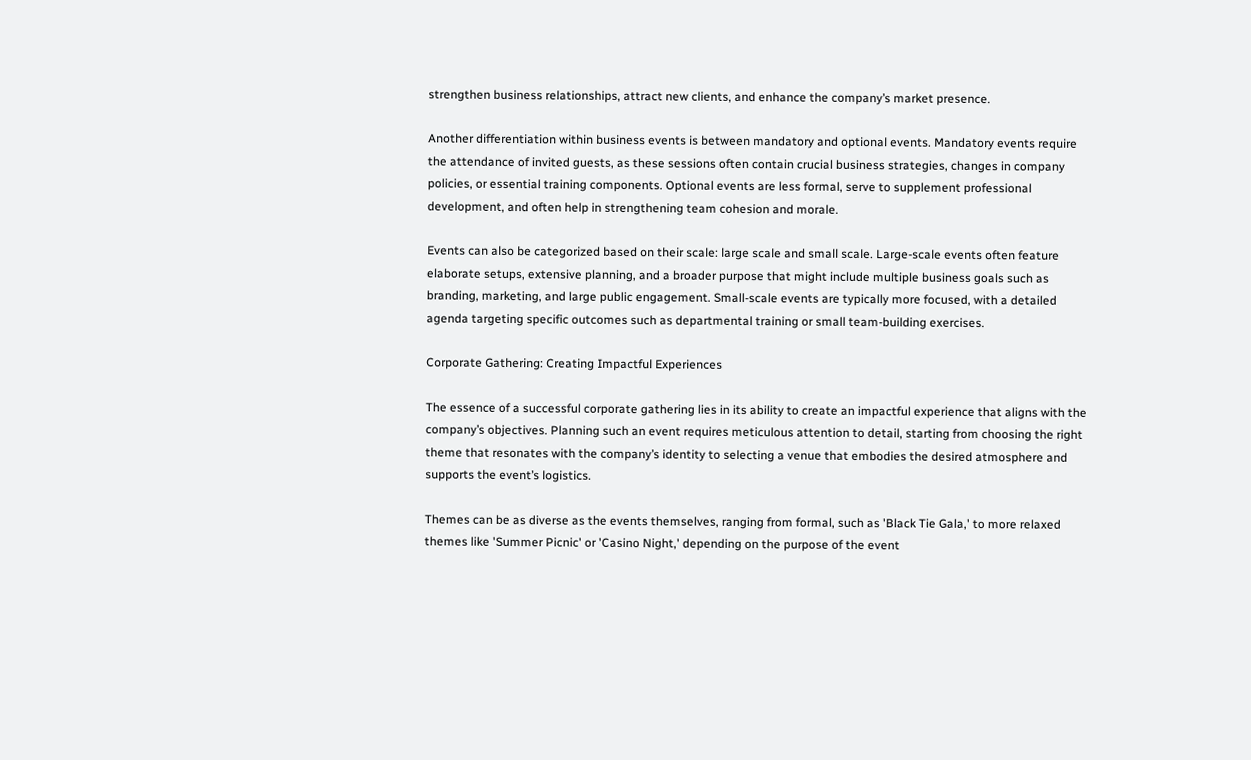strengthen business relationships, attract new clients, and enhance the company’s market presence.

Another differentiation within business events is between mandatory and optional events. Mandatory events require the attendance of invited guests, as these sessions often contain crucial business strategies, changes in company policies, or essential training components. Optional events are less formal, serve to supplement professional development, and often help in strengthening team cohesion and morale.

Events can also be categorized based on their scale: large scale and small scale. Large-scale events often feature elaborate setups, extensive planning, and a broader purpose that might include multiple business goals such as branding, marketing, and large public engagement. Small-scale events are typically more focused, with a detailed agenda targeting specific outcomes such as departmental training or small team-building exercises.

Corporate Gathering: Creating Impactful Experiences

The essence of a successful corporate gathering lies in its ability to create an impactful experience that aligns with the company’s objectives. Planning such an event requires meticulous attention to detail, starting from choosing the right theme that resonates with the company’s identity to selecting a venue that embodies the desired atmosphere and supports the event’s logistics.

Themes can be as diverse as the events themselves, ranging from formal, such as 'Black Tie Gala,' to more relaxed themes like 'Summer Picnic' or 'Casino Night,' depending on the purpose of the event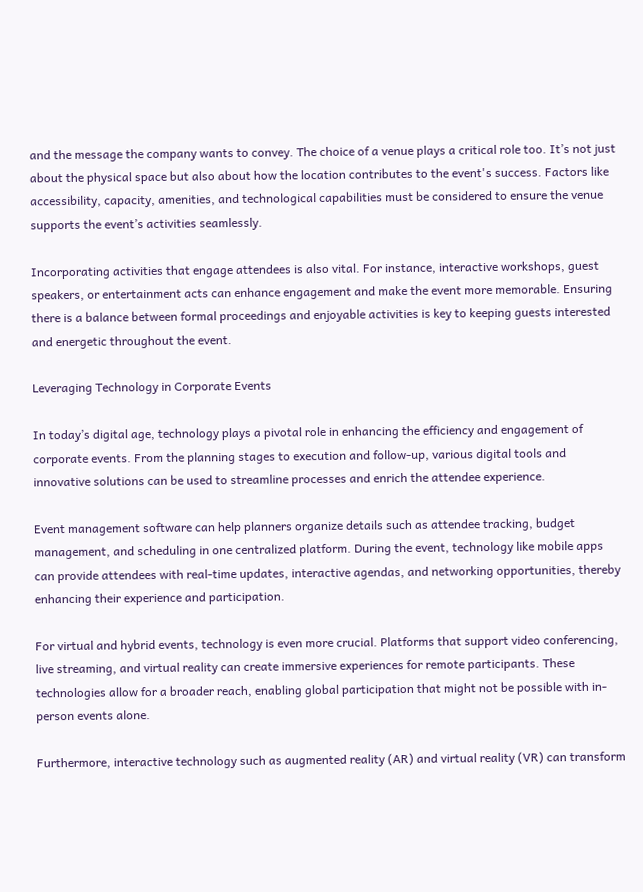and the message the company wants to convey. The choice of a venue plays a critical role too. It’s not just about the physical space but also about how the location contributes to the event's success. Factors like accessibility, capacity, amenities, and technological capabilities must be considered to ensure the venue supports the event’s activities seamlessly.

Incorporating activities that engage attendees is also vital. For instance, interactive workshops, guest speakers, or entertainment acts can enhance engagement and make the event more memorable. Ensuring there is a balance between formal proceedings and enjoyable activities is key to keeping guests interested and energetic throughout the event.

Leveraging Technology in Corporate Events

In today’s digital age, technology plays a pivotal role in enhancing the efficiency and engagement of corporate events. From the planning stages to execution and follow-up, various digital tools and innovative solutions can be used to streamline processes and enrich the attendee experience.

Event management software can help planners organize details such as attendee tracking, budget management, and scheduling in one centralized platform. During the event, technology like mobile apps can provide attendees with real-time updates, interactive agendas, and networking opportunities, thereby enhancing their experience and participation.

For virtual and hybrid events, technology is even more crucial. Platforms that support video conferencing, live streaming, and virtual reality can create immersive experiences for remote participants. These technologies allow for a broader reach, enabling global participation that might not be possible with in-person events alone.

Furthermore, interactive technology such as augmented reality (AR) and virtual reality (VR) can transform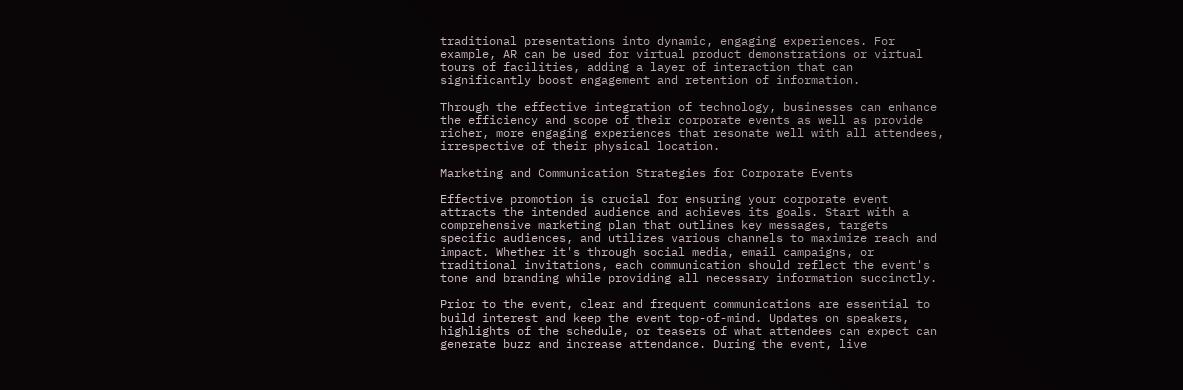traditional presentations into dynamic, engaging experiences. For example, AR can be used for virtual product demonstrations or virtual tours of facilities, adding a layer of interaction that can significantly boost engagement and retention of information.

Through the effective integration of technology, businesses can enhance the efficiency and scope of their corporate events as well as provide richer, more engaging experiences that resonate well with all attendees, irrespective of their physical location.

Marketing and Communication Strategies for Corporate Events

Effective promotion is crucial for ensuring your corporate event attracts the intended audience and achieves its goals. Start with a comprehensive marketing plan that outlines key messages, targets specific audiences, and utilizes various channels to maximize reach and impact. Whether it's through social media, email campaigns, or traditional invitations, each communication should reflect the event's tone and branding while providing all necessary information succinctly.

Prior to the event, clear and frequent communications are essential to build interest and keep the event top-of-mind. Updates on speakers, highlights of the schedule, or teasers of what attendees can expect can generate buzz and increase attendance. During the event, live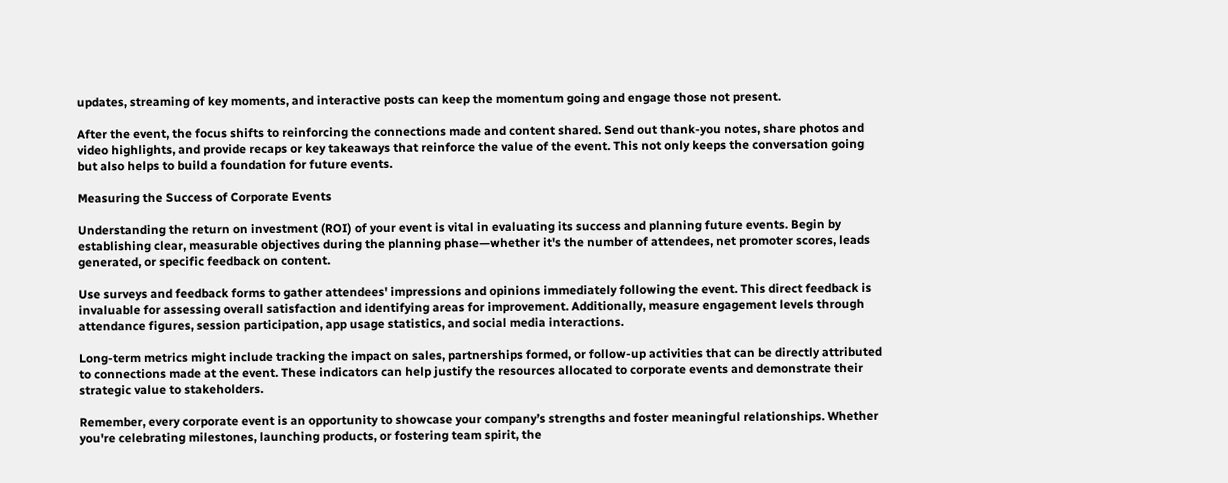updates, streaming of key moments, and interactive posts can keep the momentum going and engage those not present.

After the event, the focus shifts to reinforcing the connections made and content shared. Send out thank-you notes, share photos and video highlights, and provide recaps or key takeaways that reinforce the value of the event. This not only keeps the conversation going but also helps to build a foundation for future events.

Measuring the Success of Corporate Events

Understanding the return on investment (ROI) of your event is vital in evaluating its success and planning future events. Begin by establishing clear, measurable objectives during the planning phase—whether it's the number of attendees, net promoter scores, leads generated, or specific feedback on content.

Use surveys and feedback forms to gather attendees' impressions and opinions immediately following the event. This direct feedback is invaluable for assessing overall satisfaction and identifying areas for improvement. Additionally, measure engagement levels through attendance figures, session participation, app usage statistics, and social media interactions.

Long-term metrics might include tracking the impact on sales, partnerships formed, or follow-up activities that can be directly attributed to connections made at the event. These indicators can help justify the resources allocated to corporate events and demonstrate their strategic value to stakeholders.

Remember, every corporate event is an opportunity to showcase your company’s strengths and foster meaningful relationships. Whether you're celebrating milestones, launching products, or fostering team spirit, the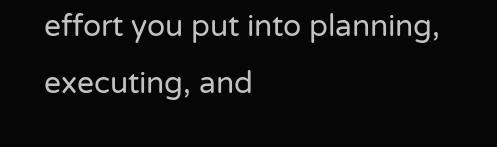effort you put into planning, executing, and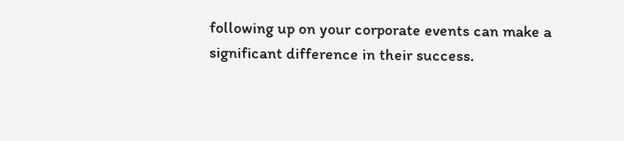following up on your corporate events can make a significant difference in their success.